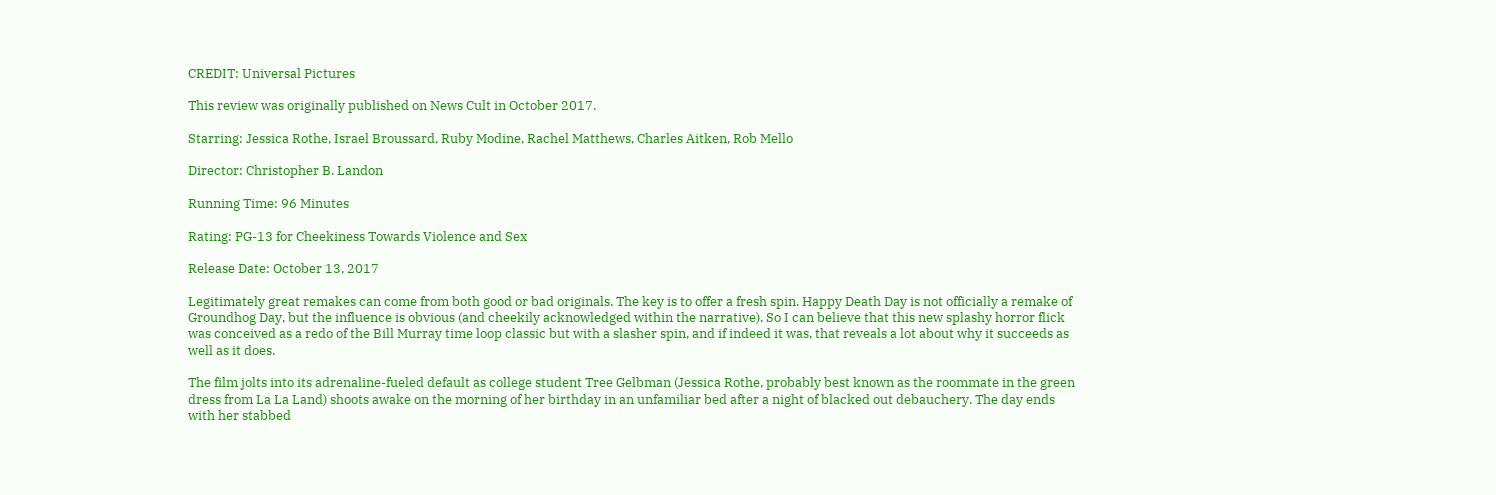CREDIT: Universal Pictures

This review was originally published on News Cult in October 2017.

Starring: Jessica Rothe, Israel Broussard, Ruby Modine, Rachel Matthews, Charles Aitken, Rob Mello

Director: Christopher B. Landon

Running Time: 96 Minutes

Rating: PG-13 for Cheekiness Towards Violence and Sex

Release Date: October 13, 2017

Legitimately great remakes can come from both good or bad originals. The key is to offer a fresh spin. Happy Death Day is not officially a remake of Groundhog Day, but the influence is obvious (and cheekily acknowledged within the narrative). So I can believe that this new splashy horror flick was conceived as a redo of the Bill Murray time loop classic but with a slasher spin, and if indeed it was, that reveals a lot about why it succeeds as well as it does.

The film jolts into its adrenaline-fueled default as college student Tree Gelbman (Jessica Rothe, probably best known as the roommate in the green dress from La La Land) shoots awake on the morning of her birthday in an unfamiliar bed after a night of blacked out debauchery. The day ends with her stabbed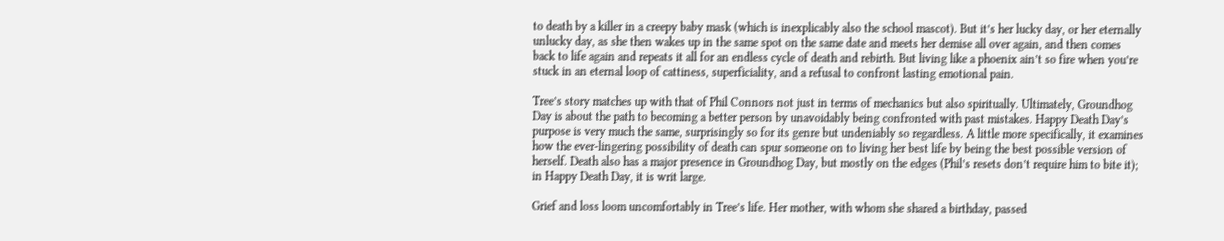to death by a killer in a creepy baby mask (which is inexplicably also the school mascot). But it’s her lucky day, or her eternally unlucky day, as she then wakes up in the same spot on the same date and meets her demise all over again, and then comes back to life again and repeats it all for an endless cycle of death and rebirth. But living like a phoenix ain’t so fire when you’re stuck in an eternal loop of cattiness, superficiality, and a refusal to confront lasting emotional pain.

Tree’s story matches up with that of Phil Connors not just in terms of mechanics but also spiritually. Ultimately, Groundhog Day is about the path to becoming a better person by unavoidably being confronted with past mistakes. Happy Death Day’s purpose is very much the same, surprisingly so for its genre but undeniably so regardless. A little more specifically, it examines how the ever-lingering possibility of death can spur someone on to living her best life by being the best possible version of herself. Death also has a major presence in Groundhog Day, but mostly on the edges (Phil’s resets don’t require him to bite it); in Happy Death Day, it is writ large.

Grief and loss loom uncomfortably in Tree’s life. Her mother, with whom she shared a birthday, passed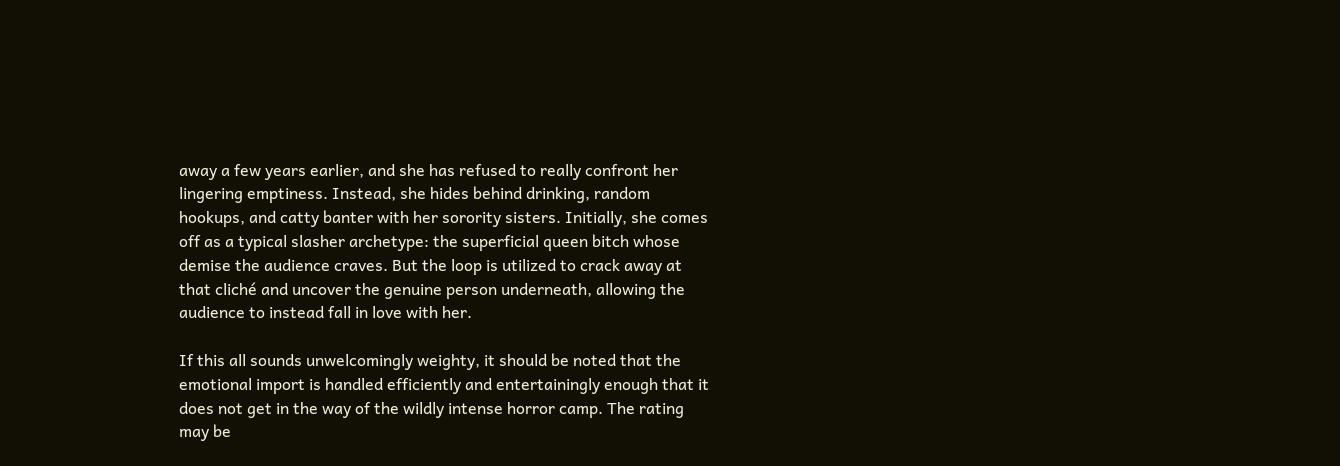away a few years earlier, and she has refused to really confront her lingering emptiness. Instead, she hides behind drinking, random hookups, and catty banter with her sorority sisters. Initially, she comes off as a typical slasher archetype: the superficial queen bitch whose demise the audience craves. But the loop is utilized to crack away at that cliché and uncover the genuine person underneath, allowing the audience to instead fall in love with her.

If this all sounds unwelcomingly weighty, it should be noted that the emotional import is handled efficiently and entertainingly enough that it does not get in the way of the wildly intense horror camp. The rating may be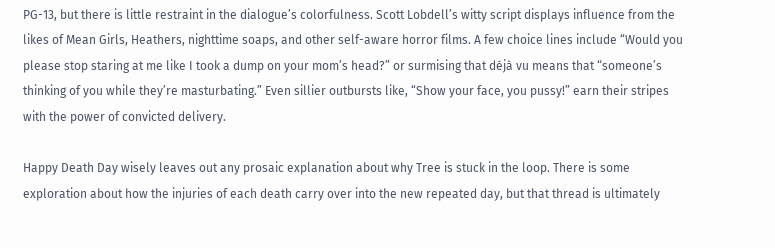PG-13, but there is little restraint in the dialogue’s colorfulness. Scott Lobdell’s witty script displays influence from the likes of Mean Girls, Heathers, nighttime soaps, and other self-aware horror films. A few choice lines include “Would you please stop staring at me like I took a dump on your mom’s head?” or surmising that déjà vu means that “someone’s thinking of you while they’re masturbating.” Even sillier outbursts like, “Show your face, you pussy!” earn their stripes with the power of convicted delivery.

Happy Death Day wisely leaves out any prosaic explanation about why Tree is stuck in the loop. There is some exploration about how the injuries of each death carry over into the new repeated day, but that thread is ultimately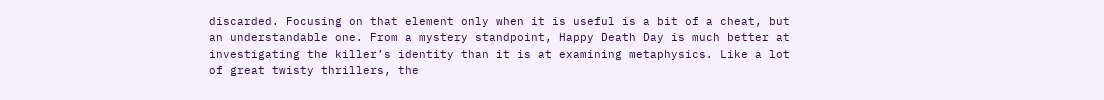discarded. Focusing on that element only when it is useful is a bit of a cheat, but an understandable one. From a mystery standpoint, Happy Death Day is much better at investigating the killer’s identity than it is at examining metaphysics. Like a lot of great twisty thrillers, the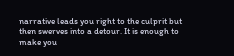narrative leads you right to the culprit but then swerves into a detour. It is enough to make you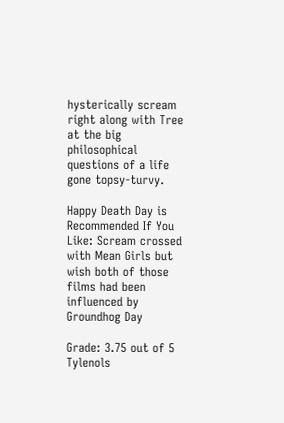hysterically scream right along with Tree at the big philosophical questions of a life gone topsy-turvy.

Happy Death Day is Recommended If You Like: Scream crossed with Mean Girls but wish both of those films had been influenced by Groundhog Day

Grade: 3.75 out of 5 Tylenols